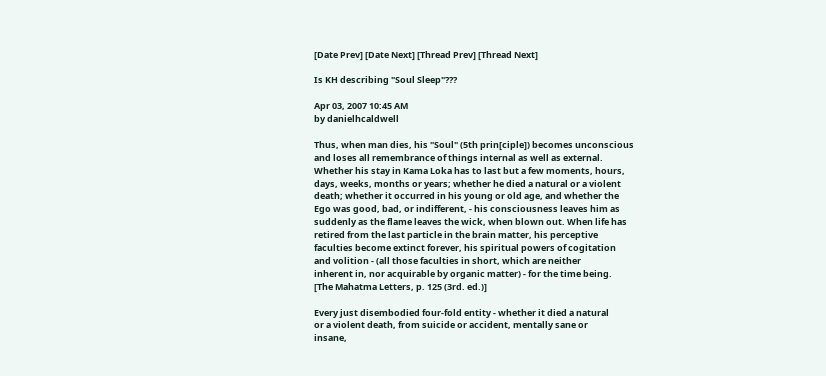[Date Prev] [Date Next] [Thread Prev] [Thread Next]

Is KH describing "Soul Sleep"???

Apr 03, 2007 10:45 AM
by danielhcaldwell

Thus, when man dies, his "Soul" (5th prin[ciple]) becomes unconscious
and loses all remembrance of things internal as well as external.
Whether his stay in Kama Loka has to last but a few moments, hours,
days, weeks, months or years; whether he died a natural or a violent
death; whether it occurred in his young or old age, and whether the
Ego was good, bad, or indifferent, - his consciousness leaves him as
suddenly as the flame leaves the wick, when blown out. When life has
retired from the last particle in the brain matter, his perceptive
faculties become extinct forever, his spiritual powers of cogitation
and volition - (all those faculties in short, which are neither
inherent in, nor acquirable by organic matter) - for the time being.
[The Mahatma Letters, p. 125 (3rd. ed.)]

Every just disembodied four-fold entity - whether it died a natural
or a violent death, from suicide or accident, mentally sane or
insane,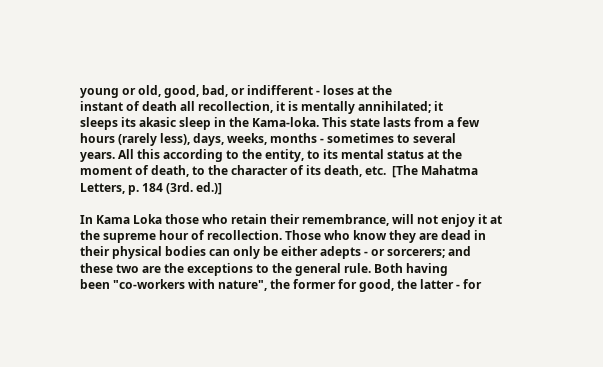young or old, good, bad, or indifferent - loses at the
instant of death all recollection, it is mentally annihilated; it
sleeps its akasic sleep in the Kama-loka. This state lasts from a few
hours (rarely less), days, weeks, months - sometimes to several
years. All this according to the entity, to its mental status at the
moment of death, to the character of its death, etc.  [The Mahatma
Letters, p. 184 (3rd. ed.)]

In Kama Loka those who retain their remembrance, will not enjoy it at
the supreme hour of recollection. Those who know they are dead in
their physical bodies can only be either adepts - or sorcerers; and
these two are the exceptions to the general rule. Both having
been "co-workers with nature", the former for good, the latter - for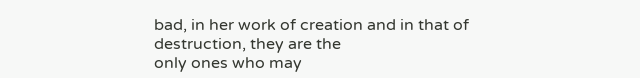bad, in her work of creation and in that of destruction, they are the
only ones who may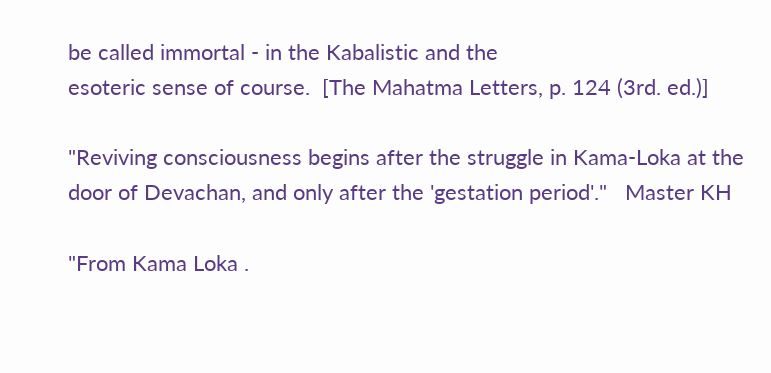be called immortal - in the Kabalistic and the
esoteric sense of course.  [The Mahatma Letters, p. 124 (3rd. ed.)]

"Reviving consciousness begins after the struggle in Kama-Loka at the
door of Devachan, and only after the 'gestation period'."   Master KH

"From Kama Loka .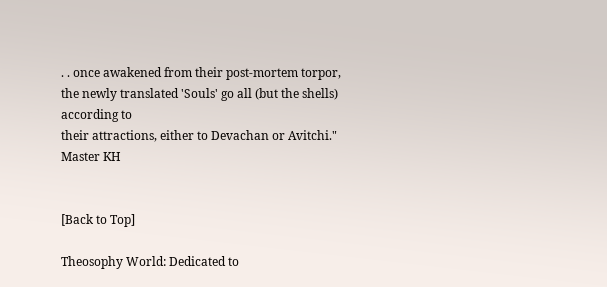. . once awakened from their post-mortem torpor,
the newly translated 'Souls' go all (but the shells) according to
their attractions, either to Devachan or Avitchi."  Master KH


[Back to Top]

Theosophy World: Dedicated to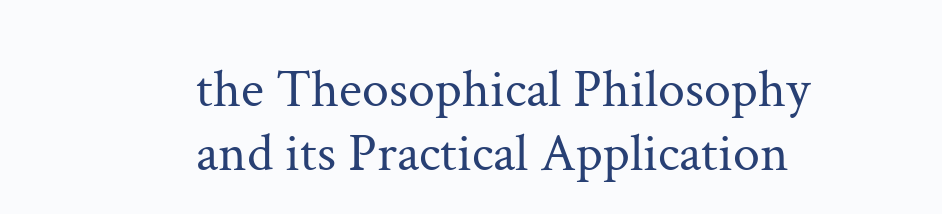the Theosophical Philosophy and its Practical Application